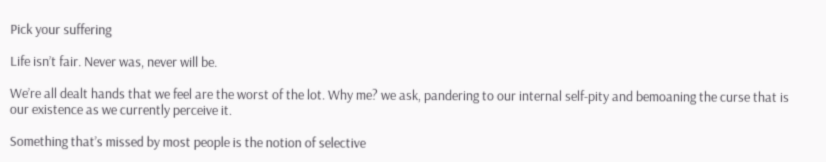Pick your suffering

Life isn’t fair. Never was, never will be.

We’re all dealt hands that we feel are the worst of the lot. Why me? we ask, pandering to our internal self-pity and bemoaning the curse that is our existence as we currently perceive it.

Something that’s missed by most people is the notion of selective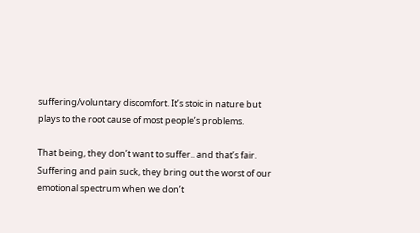suffering/voluntary discomfort. It’s stoic in nature but plays to the root cause of most people’s problems.

That being, they don’t want to suffer.. and that’s fair. Suffering and pain suck, they bring out the worst of our emotional spectrum when we don’t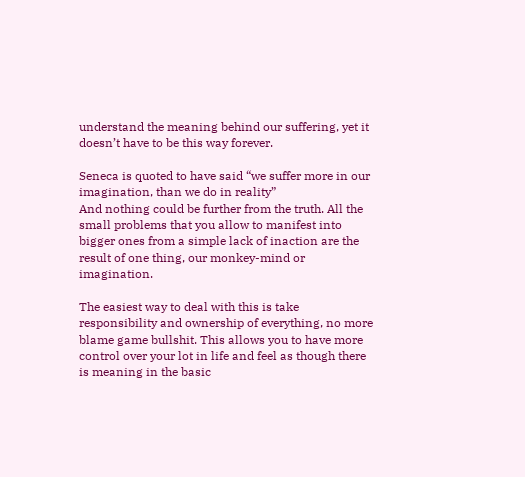understand the meaning behind our suffering, yet it doesn’t have to be this way forever.

Seneca is quoted to have said “we suffer more in our imagination, than we do in reality”
And nothing could be further from the truth. All the small problems that you allow to manifest into bigger ones from a simple lack of inaction are the result of one thing, our monkey-mind or imagination.

The easiest way to deal with this is take responsibility and ownership of everything, no more blame game bullshit. This allows you to have more control over your lot in life and feel as though there is meaning in the basic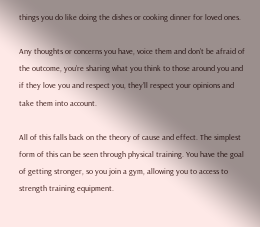things you do like doing the dishes or cooking dinner for loved ones.

Any thoughts or concerns you have, voice them and don’t be afraid of the outcome, you’re sharing what you think to those around you and if they love you and respect you, they’ll respect your opinions and take them into account.

All of this falls back on the theory of cause and effect. The simplest form of this can be seen through physical training. You have the goal of getting stronger, so you join a gym, allowing you to access to strength training equipment.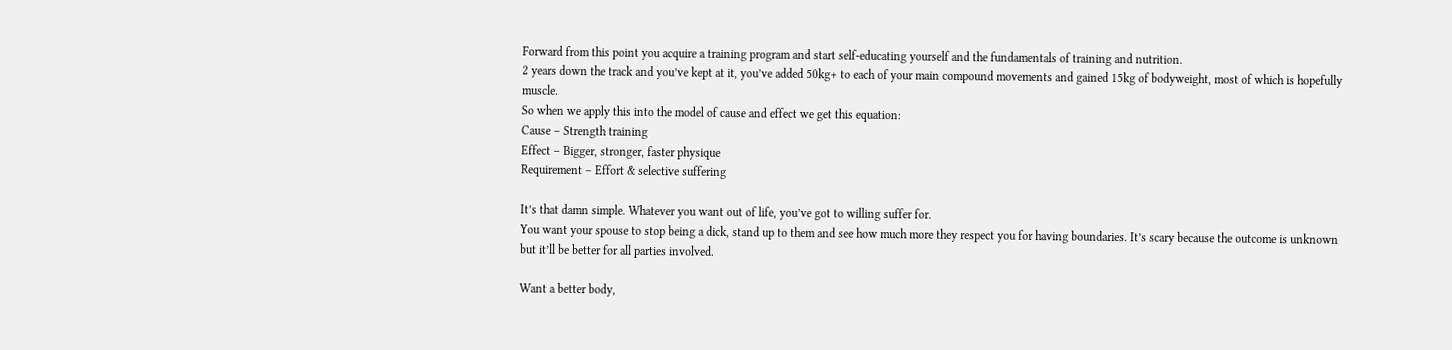Forward from this point you acquire a training program and start self-educating yourself and the fundamentals of training and nutrition.
2 years down the track and you’ve kept at it, you’ve added 50kg+ to each of your main compound movements and gained 15kg of bodyweight, most of which is hopefully muscle.
So when we apply this into the model of cause and effect we get this equation:
Cause – Strength training
Effect – Bigger, stronger, faster physique
Requirement – Effort & selective suffering

It’s that damn simple. Whatever you want out of life, you’ve got to willing suffer for.
You want your spouse to stop being a dick, stand up to them and see how much more they respect you for having boundaries. It’s scary because the outcome is unknown but it’ll be better for all parties involved.

Want a better body,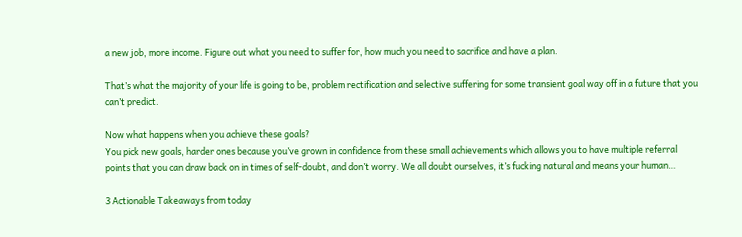a new job, more income. Figure out what you need to suffer for, how much you need to sacrifice and have a plan.

That’s what the majority of your life is going to be, problem rectification and selective suffering for some transient goal way off in a future that you can’t predict.

Now what happens when you achieve these goals?
You pick new goals, harder ones because you’ve grown in confidence from these small achievements which allows you to have multiple referral points that you can draw back on in times of self-doubt, and don’t worry. We all doubt ourselves, it’s fucking natural and means your human…

3 Actionable Takeaways from today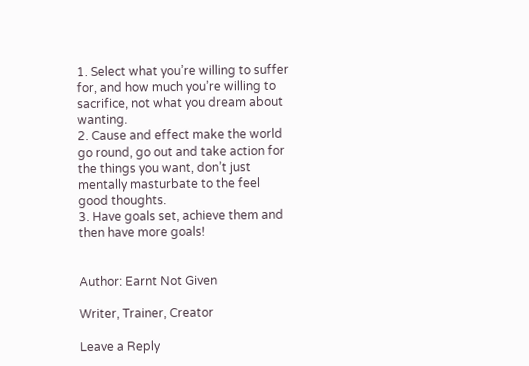1. Select what you’re willing to suffer for, and how much you’re willing to sacrifice, not what you dream about wanting.
2. Cause and effect make the world go round, go out and take action for the things you want, don’t just mentally masturbate to the feel good thoughts.
3. Have goals set, achieve them and then have more goals!


Author: Earnt Not Given

Writer, Trainer, Creator

Leave a Reply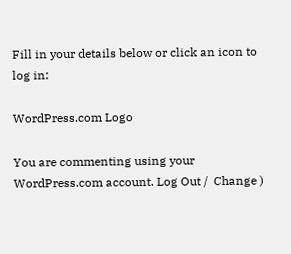Fill in your details below or click an icon to log in:

WordPress.com Logo

You are commenting using your WordPress.com account. Log Out /  Change )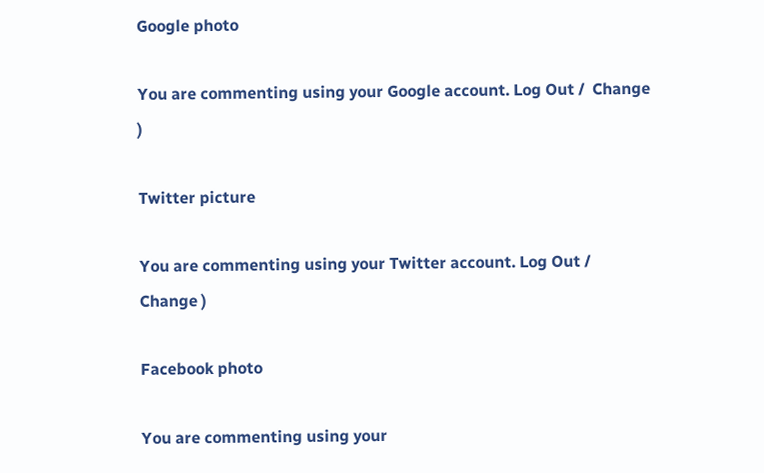Google photo

You are commenting using your Google account. Log Out /  Change )

Twitter picture

You are commenting using your Twitter account. Log Out /  Change )

Facebook photo

You are commenting using your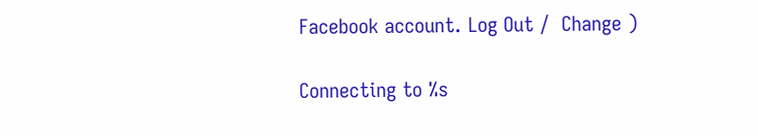Facebook account. Log Out /  Change )

Connecting to %s